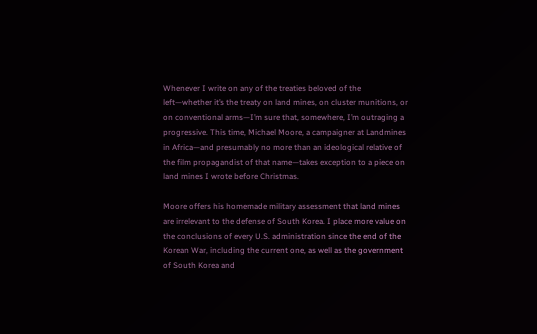Whenever I write on any of the treaties beloved of the left—whether it’s the treaty on land mines, on cluster munitions, or on conventional arms—I’m sure that, somewhere, I’m outraging a progressive. This time, Michael Moore, a campaigner at Landmines in Africa—and presumably no more than an ideological relative of the film propagandist of that name—takes exception to a piece on land mines I wrote before Christmas.

Moore offers his homemade military assessment that land mines are irrelevant to the defense of South Korea. I place more value on the conclusions of every U.S. administration since the end of the Korean War, including the current one, as well as the government of South Korea and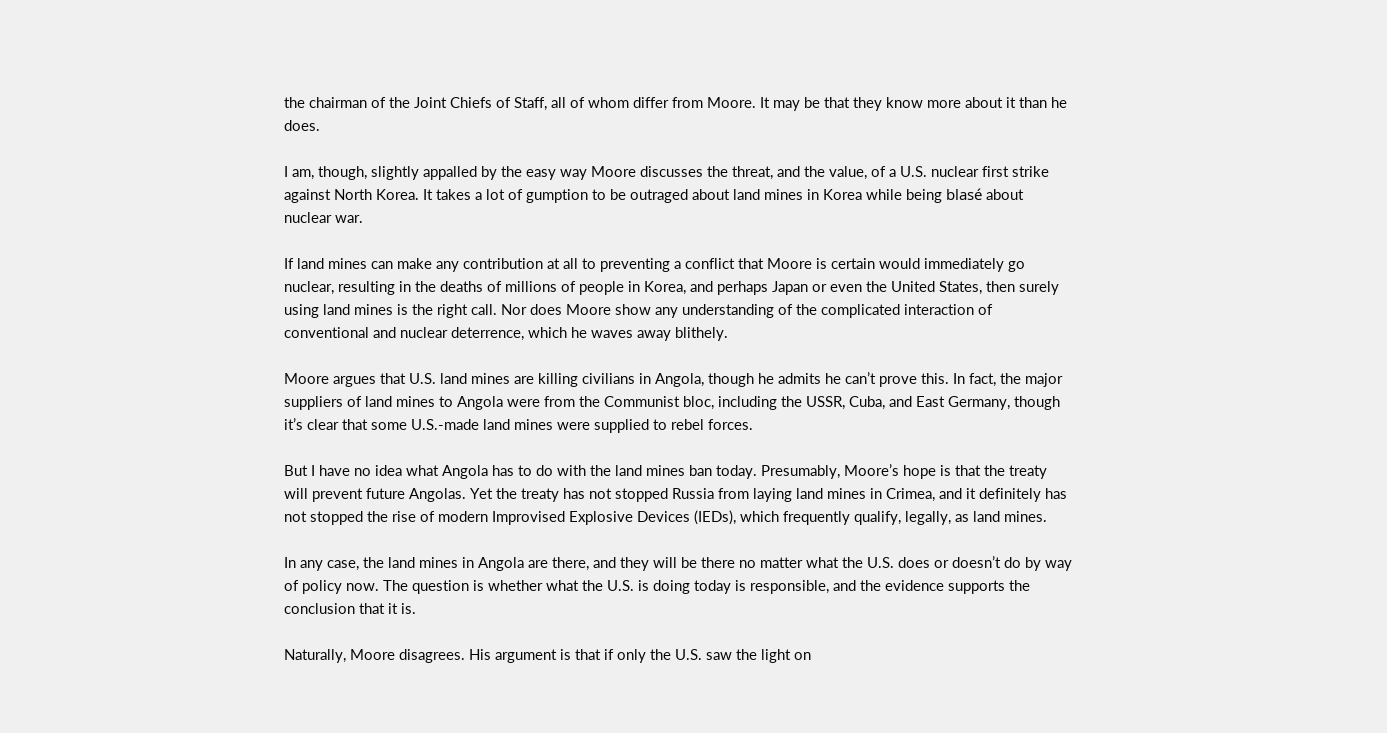the chairman of the Joint Chiefs of Staff, all of whom differ from Moore. It may be that they know more about it than he does.

I am, though, slightly appalled by the easy way Moore discusses the threat, and the value, of a U.S. nuclear first strike against North Korea. It takes a lot of gumption to be outraged about land mines in Korea while being blasé about nuclear war.

If land mines can make any contribution at all to preventing a conflict that Moore is certain would immediately go nuclear, resulting in the deaths of millions of people in Korea, and perhaps Japan or even the United States, then surely using land mines is the right call. Nor does Moore show any understanding of the complicated interaction of conventional and nuclear deterrence, which he waves away blithely.

Moore argues that U.S. land mines are killing civilians in Angola, though he admits he can’t prove this. In fact, the major suppliers of land mines to Angola were from the Communist bloc, including the USSR, Cuba, and East Germany, though it’s clear that some U.S.-made land mines were supplied to rebel forces.

But I have no idea what Angola has to do with the land mines ban today. Presumably, Moore’s hope is that the treaty will prevent future Angolas. Yet the treaty has not stopped Russia from laying land mines in Crimea, and it definitely has not stopped the rise of modern Improvised Explosive Devices (IEDs), which frequently qualify, legally, as land mines.

In any case, the land mines in Angola are there, and they will be there no matter what the U.S. does or doesn’t do by way of policy now. The question is whether what the U.S. is doing today is responsible, and the evidence supports the conclusion that it is.

Naturally, Moore disagrees. His argument is that if only the U.S. saw the light on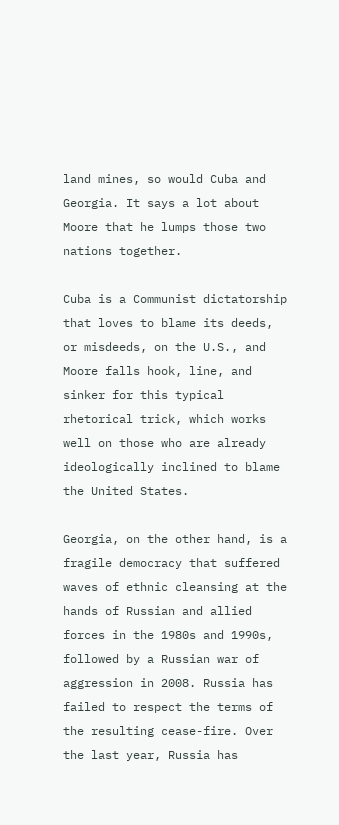land mines, so would Cuba and Georgia. It says a lot about Moore that he lumps those two nations together.

Cuba is a Communist dictatorship that loves to blame its deeds, or misdeeds, on the U.S., and Moore falls hook, line, and sinker for this typical rhetorical trick, which works well on those who are already ideologically inclined to blame the United States.

Georgia, on the other hand, is a fragile democracy that suffered waves of ethnic cleansing at the hands of Russian and allied forces in the 1980s and 1990s, followed by a Russian war of aggression in 2008. Russia has failed to respect the terms of the resulting cease-fire. Over the last year, Russia has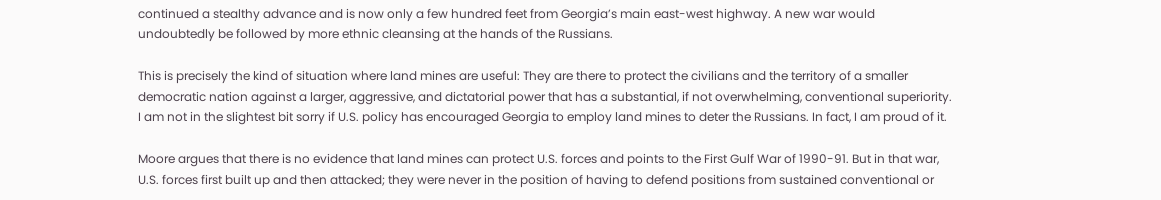continued a stealthy advance and is now only a few hundred feet from Georgia’s main east-west highway. A new war would undoubtedly be followed by more ethnic cleansing at the hands of the Russians.

This is precisely the kind of situation where land mines are useful: They are there to protect the civilians and the territory of a smaller democratic nation against a larger, aggressive, and dictatorial power that has a substantial, if not overwhelming, conventional superiority. I am not in the slightest bit sorry if U.S. policy has encouraged Georgia to employ land mines to deter the Russians. In fact, I am proud of it.

Moore argues that there is no evidence that land mines can protect U.S. forces and points to the First Gulf War of 1990-91. But in that war, U.S. forces first built up and then attacked; they were never in the position of having to defend positions from sustained conventional or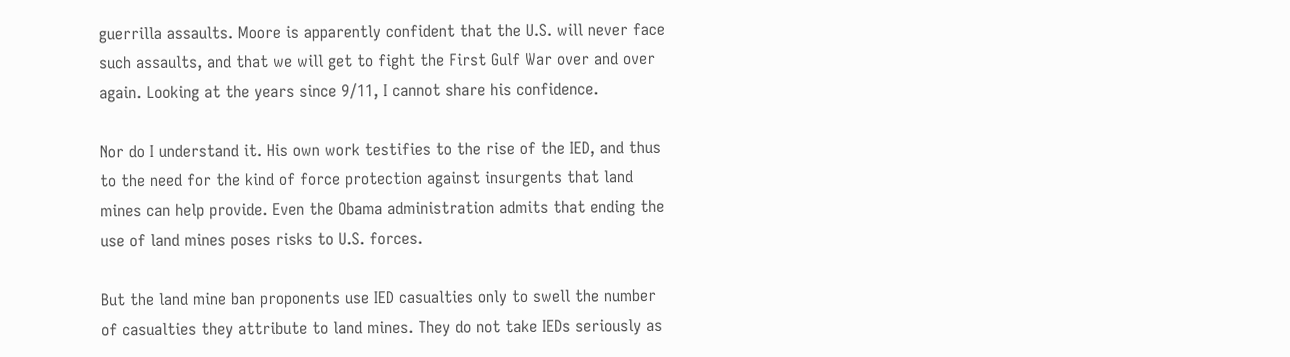guerrilla assaults. Moore is apparently confident that the U.S. will never face such assaults, and that we will get to fight the First Gulf War over and over again. Looking at the years since 9/11, I cannot share his confidence.

Nor do I understand it. His own work testifies to the rise of the IED, and thus to the need for the kind of force protection against insurgents that land mines can help provide. Even the Obama administration admits that ending the use of land mines poses risks to U.S. forces.

But the land mine ban proponents use IED casualties only to swell the number of casualties they attribute to land mines. They do not take IEDs seriously as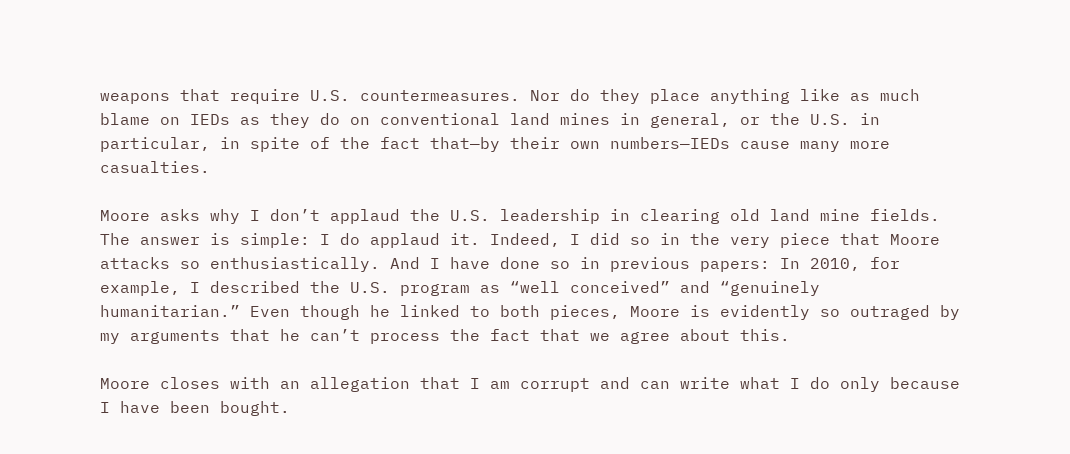weapons that require U.S. countermeasures. Nor do they place anything like as much blame on IEDs as they do on conventional land mines in general, or the U.S. in particular, in spite of the fact that—by their own numbers—IEDs cause many more casualties.

Moore asks why I don’t applaud the U.S. leadership in clearing old land mine fields. The answer is simple: I do applaud it. Indeed, I did so in the very piece that Moore attacks so enthusiastically. And I have done so in previous papers: In 2010, for example, I described the U.S. program as “well conceived” and “genuinely humanitarian.” Even though he linked to both pieces, Moore is evidently so outraged by my arguments that he can’t process the fact that we agree about this.

Moore closes with an allegation that I am corrupt and can write what I do only because I have been bought.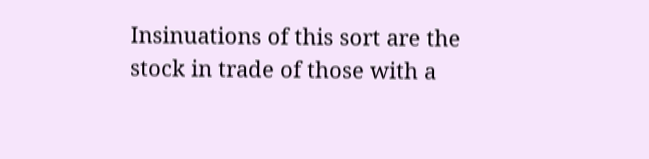Insinuations of this sort are the stock in trade of those with a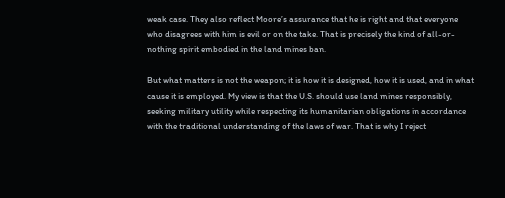weak case. They also reflect Moore’s assurance that he is right and that everyone who disagrees with him is evil or on the take. That is precisely the kind of all-or-nothing spirit embodied in the land mines ban.

But what matters is not the weapon; it is how it is designed, how it is used, and in what cause it is employed. My view is that the U.S. should use land mines responsibly, seeking military utility while respecting its humanitarian obligations in accordance with the traditional understanding of the laws of war. That is why I reject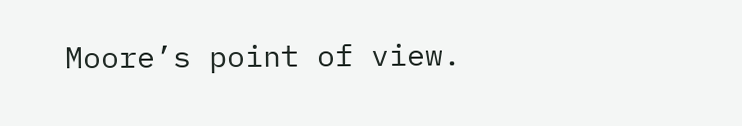Moore’s point of view.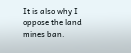It is also why I oppose the land mines ban.